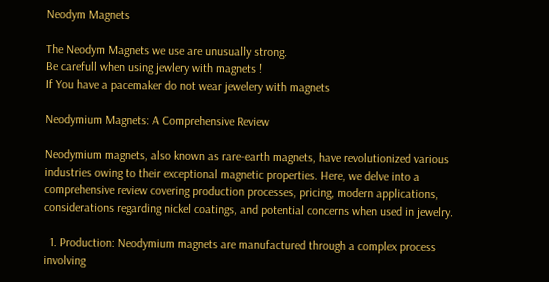Neodym Magnets

The Neodym Magnets we use are unusually strong.
Be carefull when using jewlery with magnets !
If You have a pacemaker do not wear jewelery with magnets

Neodymium Magnets: A Comprehensive Review

Neodymium magnets, also known as rare-earth magnets, have revolutionized various industries owing to their exceptional magnetic properties. Here, we delve into a comprehensive review covering production processes, pricing, modern applications, considerations regarding nickel coatings, and potential concerns when used in jewelry.

  1. Production: Neodymium magnets are manufactured through a complex process involving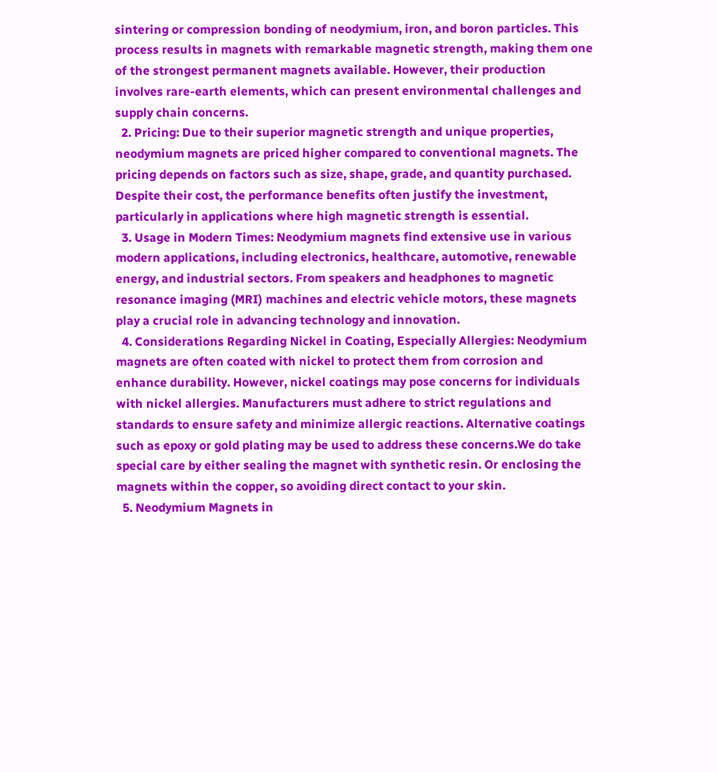sintering or compression bonding of neodymium, iron, and boron particles. This process results in magnets with remarkable magnetic strength, making them one of the strongest permanent magnets available. However, their production involves rare-earth elements, which can present environmental challenges and supply chain concerns.
  2. Pricing: Due to their superior magnetic strength and unique properties, neodymium magnets are priced higher compared to conventional magnets. The pricing depends on factors such as size, shape, grade, and quantity purchased. Despite their cost, the performance benefits often justify the investment, particularly in applications where high magnetic strength is essential.
  3. Usage in Modern Times: Neodymium magnets find extensive use in various modern applications, including electronics, healthcare, automotive, renewable energy, and industrial sectors. From speakers and headphones to magnetic resonance imaging (MRI) machines and electric vehicle motors, these magnets play a crucial role in advancing technology and innovation.
  4. Considerations Regarding Nickel in Coating, Especially Allergies: Neodymium magnets are often coated with nickel to protect them from corrosion and enhance durability. However, nickel coatings may pose concerns for individuals with nickel allergies. Manufacturers must adhere to strict regulations and standards to ensure safety and minimize allergic reactions. Alternative coatings such as epoxy or gold plating may be used to address these concerns.We do take special care by either sealing the magnet with synthetic resin. Or enclosing the magnets within the copper, so avoiding direct contact to your skin.
  5. Neodymium Magnets in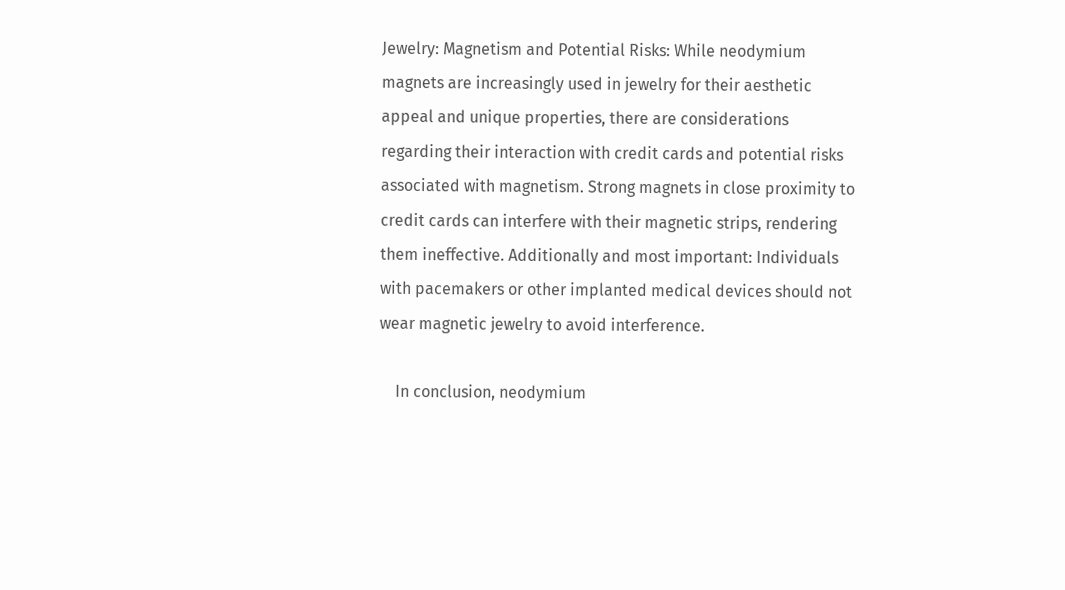Jewelry: Magnetism and Potential Risks: While neodymium magnets are increasingly used in jewelry for their aesthetic appeal and unique properties, there are considerations regarding their interaction with credit cards and potential risks associated with magnetism. Strong magnets in close proximity to credit cards can interfere with their magnetic strips, rendering them ineffective. Additionally and most important: Individuals with pacemakers or other implanted medical devices should not wear magnetic jewelry to avoid interference.

    In conclusion, neodymium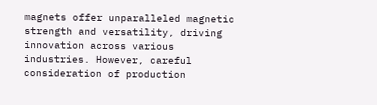magnets offer unparalleled magnetic strength and versatility, driving innovation across various industries. However, careful consideration of production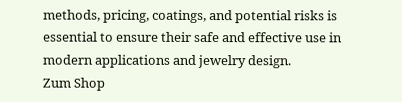methods, pricing, coatings, and potential risks is essential to ensure their safe and effective use in modern applications and jewelry design.
Zum Shop